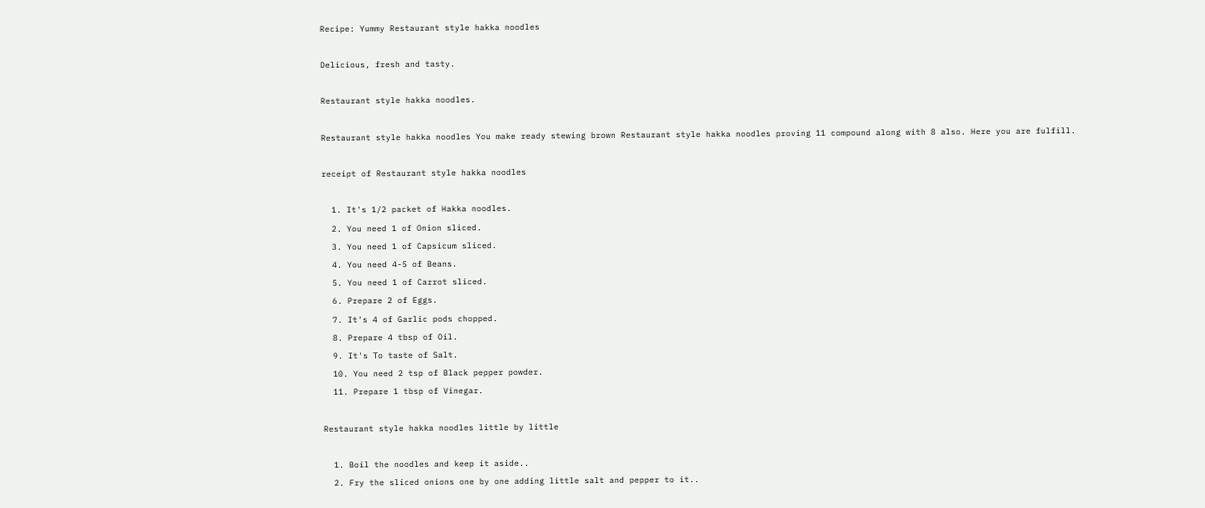Recipe: Yummy Restaurant style hakka noodles

Delicious, fresh and tasty.

Restaurant style hakka noodles.

Restaurant style hakka noodles You make ready stewing brown Restaurant style hakka noodles proving 11 compound along with 8 also. Here you are fulfill.

receipt of Restaurant style hakka noodles

  1. It's 1/2 packet of Hakka noodles.
  2. You need 1 of Onion sliced.
  3. You need 1 of Capsicum sliced.
  4. You need 4-5 of Beans.
  5. You need 1 of Carrot sliced.
  6. Prepare 2 of Eggs.
  7. It's 4 of Garlic pods chopped.
  8. Prepare 4 tbsp of Oil.
  9. It's To taste of Salt.
  10. You need 2 tsp of Black pepper powder.
  11. Prepare 1 tbsp of Vinegar.

Restaurant style hakka noodles little by little

  1. Boil the noodles and keep it aside..
  2. Fry the sliced onions one by one adding little salt and pepper to it..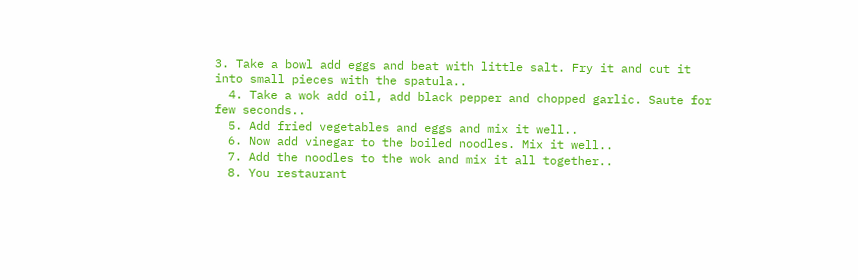3. Take a bowl add eggs and beat with little salt. Fry it and cut it into small pieces with the spatula..
  4. Take a wok add oil, add black pepper and chopped garlic. Saute for few seconds..
  5. Add fried vegetables and eggs and mix it well..
  6. Now add vinegar to the boiled noodles. Mix it well..
  7. Add the noodles to the wok and mix it all together..
  8. You restaurant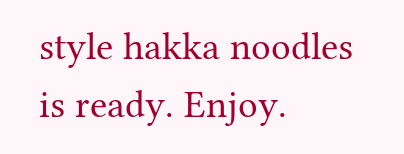style hakka noodles is ready. Enjoy.